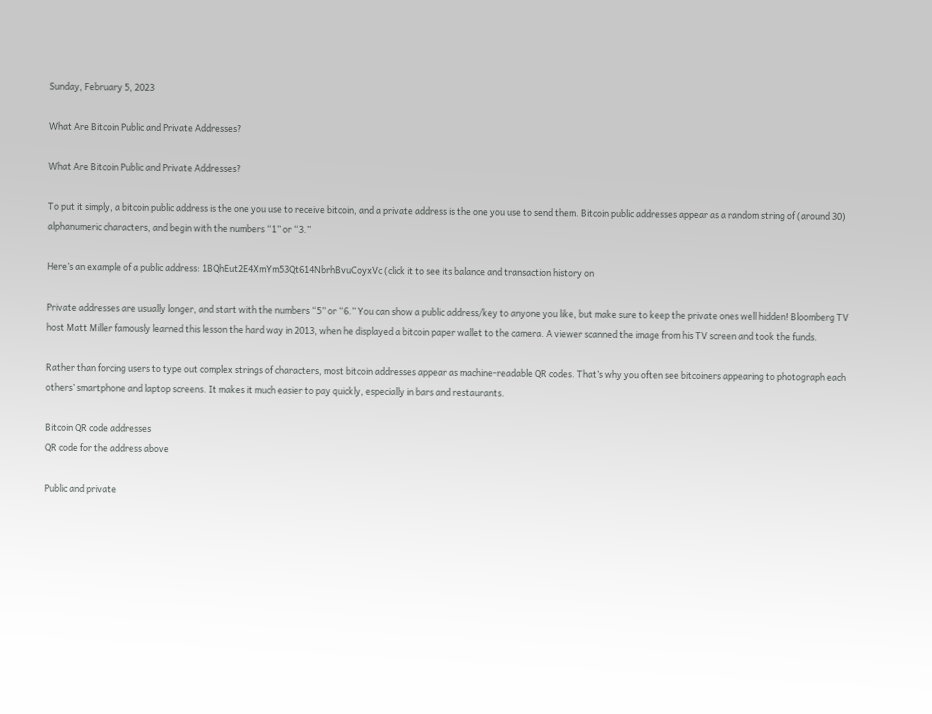Sunday, February 5, 2023

What Are Bitcoin Public and Private Addresses?

What Are Bitcoin Public and Private Addresses?

To put it simply, a bitcoin public address is the one you use to receive bitcoin, and a private address is the one you use to send them. Bitcoin public addresses appear as a random string of (around 30) alphanumeric characters, and begin with the numbers “1” or “3.”

Here’s an example of a public address: 1BQhEut2E4XmYm53Qt614NbrhBvuCoyxVc (click it to see its balance and transaction history on

Private addresses are usually longer, and start with the numbers “5” or “6.” You can show a public address/key to anyone you like, but make sure to keep the private ones well hidden! Bloomberg TV host Matt Miller famously learned this lesson the hard way in 2013, when he displayed a bitcoin paper wallet to the camera. A viewer scanned the image from his TV screen and took the funds.

Rather than forcing users to type out complex strings of characters, most bitcoin addresses appear as machine-readable QR codes. That’s why you often see bitcoiners appearing to photograph each others’ smartphone and laptop screens. It makes it much easier to pay quickly, especially in bars and restaurants.

Bitcoin QR code addresses
QR code for the address above

Public and private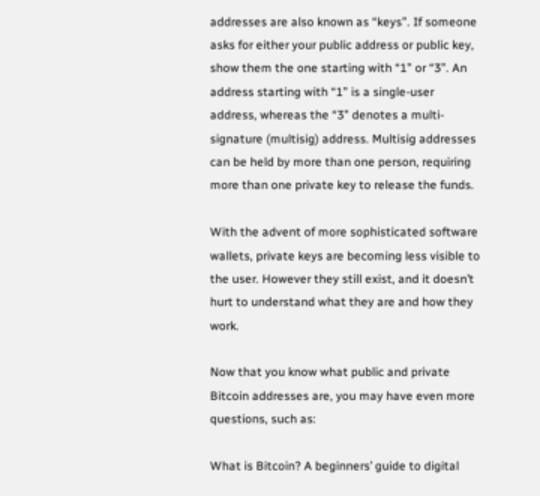addresses are also known as “keys”. If someone asks for either your public address or public key, show them the one starting with “1” or “3”. An address starting with “1” is a single-user address, whereas the “3” denotes a multi-signature (multisig) address. Multisig addresses can be held by more than one person, requiring more than one private key to release the funds.

With the advent of more sophisticated software wallets, private keys are becoming less visible to the user. However they still exist, and it doesn’t hurt to understand what they are and how they work.

Now that you know what public and private Bitcoin addresses are, you may have even more questions, such as:

What is Bitcoin? A beginners’ guide to digital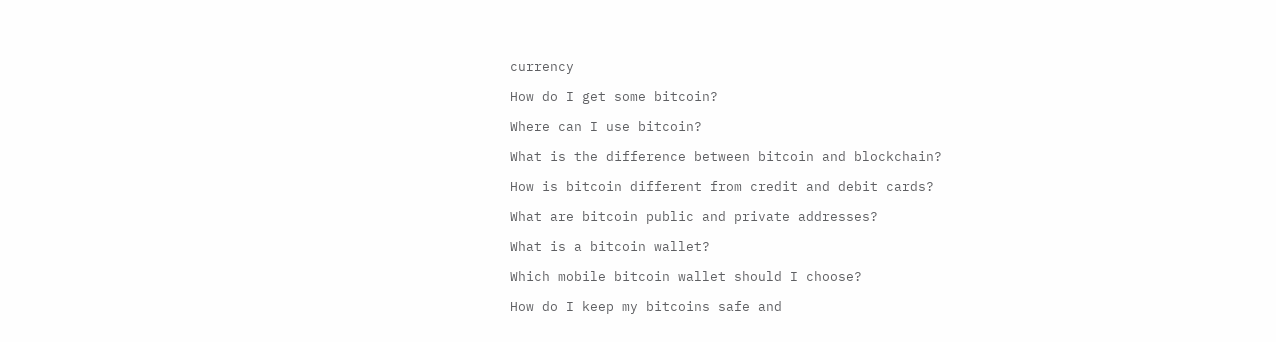currency

How do I get some bitcoin?

Where can I use bitcoin?

What is the difference between bitcoin and blockchain?

How is bitcoin different from credit and debit cards?

What are bitcoin public and private addresses?

What is a bitcoin wallet?

Which mobile bitcoin wallet should I choose?

How do I keep my bitcoins safe and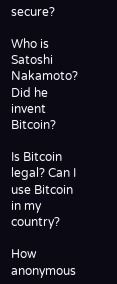secure?

Who is Satoshi Nakamoto? Did he invent Bitcoin?

Is Bitcoin legal? Can I use Bitcoin in my country?

How anonymous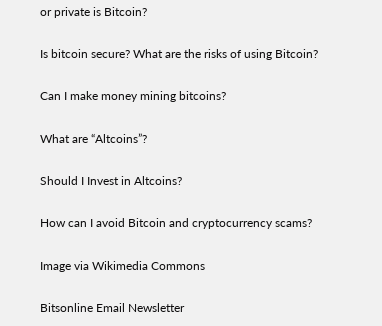or private is Bitcoin?

Is bitcoin secure? What are the risks of using Bitcoin?

Can I make money mining bitcoins?

What are “Altcoins”?

Should I Invest in Altcoins?

How can I avoid Bitcoin and cryptocurrency scams?

Image via Wikimedia Commons

Bitsonline Email Newsletter